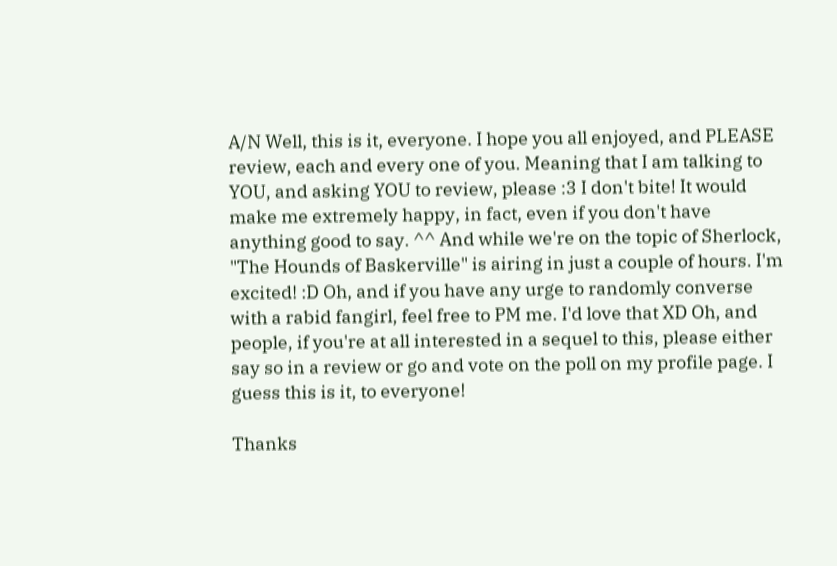A/N Well, this is it, everyone. I hope you all enjoyed, and PLEASE review, each and every one of you. Meaning that I am talking to YOU, and asking YOU to review, please :3 I don't bite! It would make me extremely happy, in fact, even if you don't have anything good to say. ^^ And while we're on the topic of Sherlock, "The Hounds of Baskerville" is airing in just a couple of hours. I'm excited! :D Oh, and if you have any urge to randomly converse with a rabid fangirl, feel free to PM me. I'd love that XD Oh, and people, if you're at all interested in a sequel to this, please either say so in a review or go and vote on the poll on my profile page. I guess this is it, to everyone!

Thanks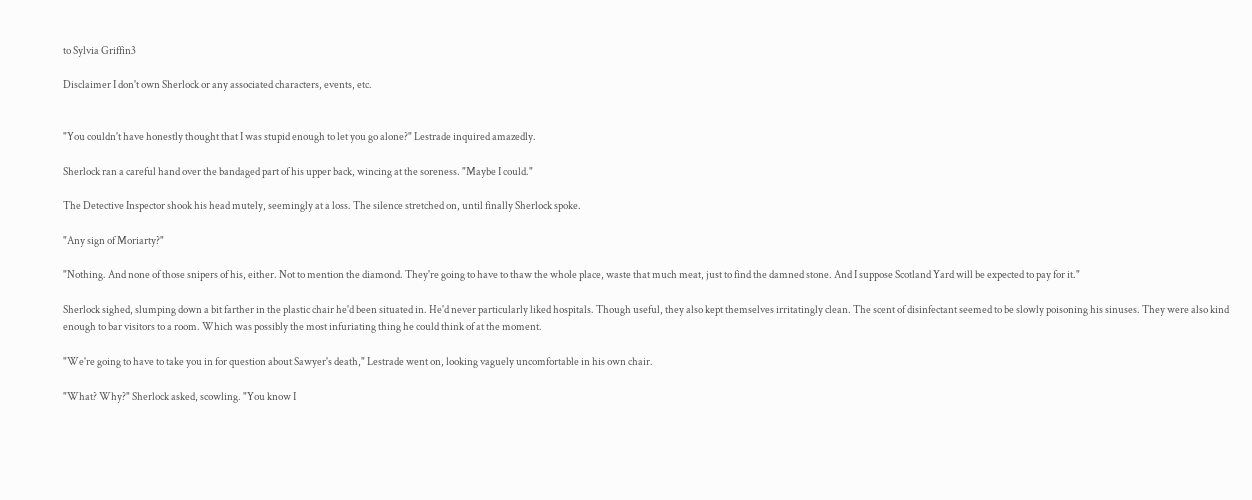to Sylvia Griffin3

Disclaimer I don't own Sherlock or any associated characters, events, etc.


"You couldn't have honestly thought that I was stupid enough to let you go alone?" Lestrade inquired amazedly.

Sherlock ran a careful hand over the bandaged part of his upper back, wincing at the soreness. "Maybe I could."

The Detective Inspector shook his head mutely, seemingly at a loss. The silence stretched on, until finally Sherlock spoke.

"Any sign of Moriarty?"

"Nothing. And none of those snipers of his, either. Not to mention the diamond. They're going to have to thaw the whole place, waste that much meat, just to find the damned stone. And I suppose Scotland Yard will be expected to pay for it."

Sherlock sighed, slumping down a bit farther in the plastic chair he'd been situated in. He'd never particularly liked hospitals. Though useful, they also kept themselves irritatingly clean. The scent of disinfectant seemed to be slowly poisoning his sinuses. They were also kind enough to bar visitors to a room. Which was possibly the most infuriating thing he could think of at the moment.

"We're going to have to take you in for question about Sawyer's death," Lestrade went on, looking vaguely uncomfortable in his own chair.

"What? Why?" Sherlock asked, scowling. "You know I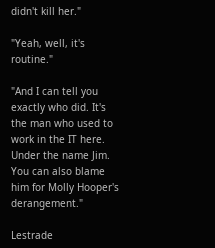didn't kill her."

"Yeah, well, it's routine."

"And I can tell you exactly who did. It's the man who used to work in the IT here. Under the name Jim. You can also blame him for Molly Hooper's derangement."

Lestrade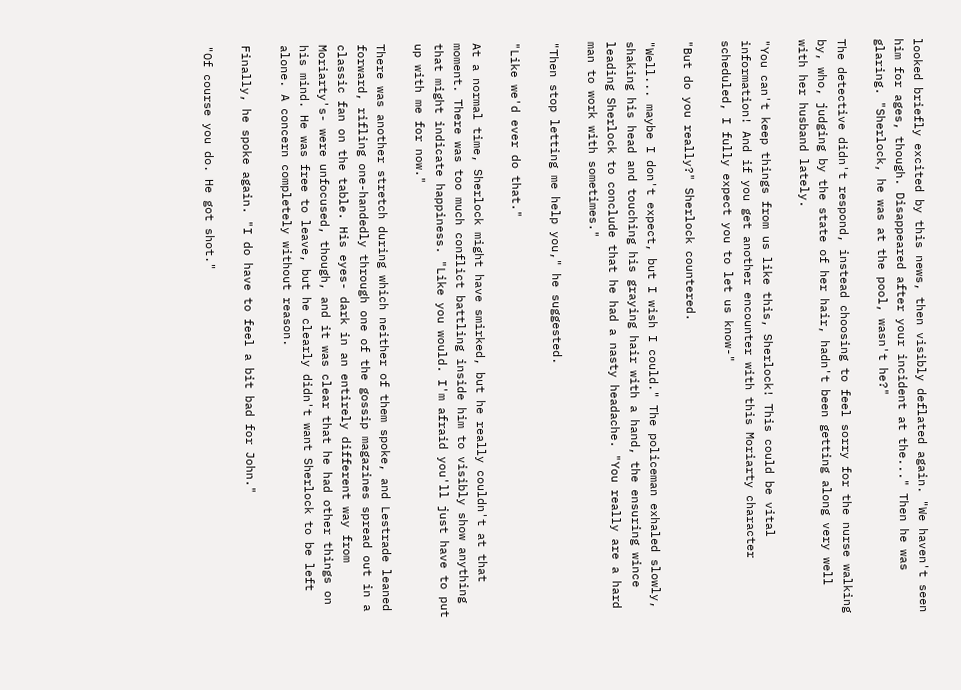looked briefly excited by this news, then visibly deflated again. "We haven't seen him for ages, though. Disappeared after your incident at the..." Then he was glaring. "Sherlock, he was at the pool, wasn't he?"

The detective didn't respond, instead choosing to feel sorry for the nurse walking by, who, judging by the state of her hair, hadn't been getting along very well with her husband lately.

"You can't keep things from us like this, Sherlock! This could be vital information! And if you get another encounter with this Moriarty character scheduled, I fully expect you to let us know-"

"But do you really?" Sherlock countered.

"Well... maybe I don't expect, but I wish I could." The policeman exhaled slowly, shaking his head and touching his graying hair with a hand, the ensuring wince leading Sherlock to conclude that he had a nasty headache. "You really are a hard man to work with sometimes."

"Then stop letting me help you," he suggested.

"Like we'd ever do that."

At a normal time, Sherlock might have smirked, but he really couldn't at that moment. There was too much conflict battling inside him to visibly show anything that might indicate happiness. "Like you would. I'm afraid you'll just have to put up with me for now."

There was another stretch during which neither of them spoke, and Lestrade leaned forward, rifling one-handedly through one of the gossip magazines spread out in a classic fan on the table. His eyes- dark in an entirely different way from Moriarty's- were unfocused, though, and it was clear that he had other things on his mind. He was free to leave, but he clearly didn't want Sherlock to be left alone. A concern completely without reason.

Finally, he spoke again. "I do have to feel a bit bad for John."

"Of course you do. He got shot."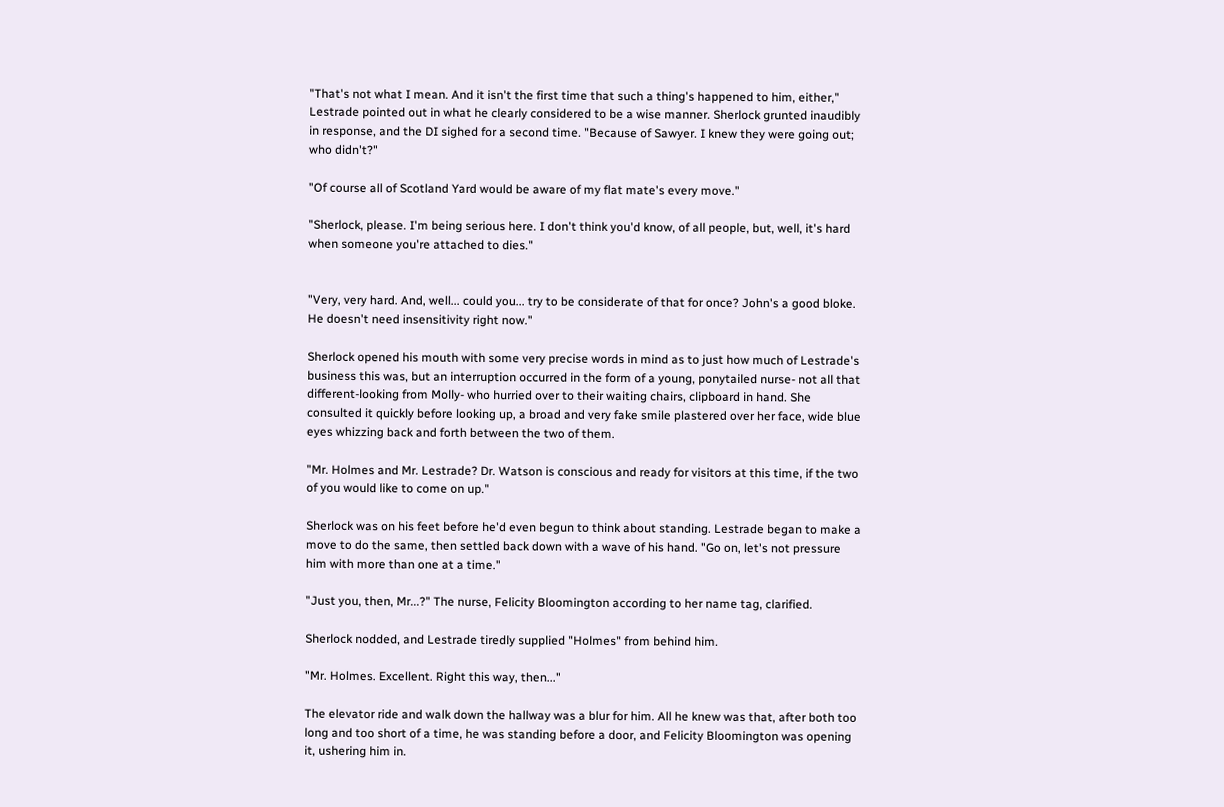"That's not what I mean. And it isn't the first time that such a thing's happened to him, either," Lestrade pointed out in what he clearly considered to be a wise manner. Sherlock grunted inaudibly in response, and the DI sighed for a second time. "Because of Sawyer. I knew they were going out; who didn't?"

"Of course all of Scotland Yard would be aware of my flat mate's every move."

"Sherlock, please. I'm being serious here. I don't think you'd know, of all people, but, well, it's hard when someone you're attached to dies."


"Very, very hard. And, well... could you... try to be considerate of that for once? John's a good bloke. He doesn't need insensitivity right now."

Sherlock opened his mouth with some very precise words in mind as to just how much of Lestrade's business this was, but an interruption occurred in the form of a young, ponytailed nurse- not all that different-looking from Molly- who hurried over to their waiting chairs, clipboard in hand. She consulted it quickly before looking up, a broad and very fake smile plastered over her face, wide blue eyes whizzing back and forth between the two of them.

"Mr. Holmes and Mr. Lestrade? Dr. Watson is conscious and ready for visitors at this time, if the two of you would like to come on up."

Sherlock was on his feet before he'd even begun to think about standing. Lestrade began to make a move to do the same, then settled back down with a wave of his hand. "Go on, let's not pressure him with more than one at a time."

"Just you, then, Mr...?" The nurse, Felicity Bloomington according to her name tag, clarified.

Sherlock nodded, and Lestrade tiredly supplied "Holmes" from behind him.

"Mr. Holmes. Excellent. Right this way, then..."

The elevator ride and walk down the hallway was a blur for him. All he knew was that, after both too long and too short of a time, he was standing before a door, and Felicity Bloomington was opening it, ushering him in.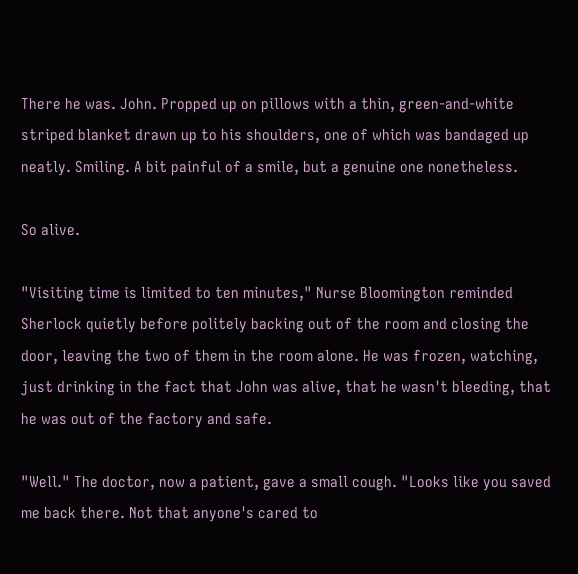There he was. John. Propped up on pillows with a thin, green-and-white striped blanket drawn up to his shoulders, one of which was bandaged up neatly. Smiling. A bit painful of a smile, but a genuine one nonetheless.

So alive.

"Visiting time is limited to ten minutes," Nurse Bloomington reminded Sherlock quietly before politely backing out of the room and closing the door, leaving the two of them in the room alone. He was frozen, watching, just drinking in the fact that John was alive, that he wasn't bleeding, that he was out of the factory and safe.

"Well." The doctor, now a patient, gave a small cough. "Looks like you saved me back there. Not that anyone's cared to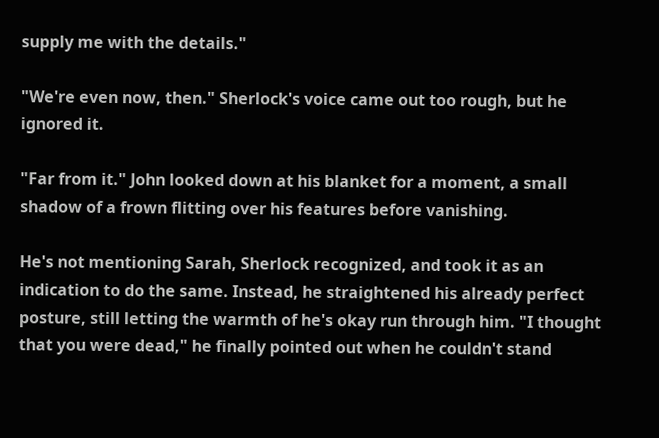supply me with the details."

"We're even now, then." Sherlock's voice came out too rough, but he ignored it.

"Far from it." John looked down at his blanket for a moment, a small shadow of a frown flitting over his features before vanishing.

He's not mentioning Sarah, Sherlock recognized, and took it as an indication to do the same. Instead, he straightened his already perfect posture, still letting the warmth of he's okay run through him. "I thought that you were dead," he finally pointed out when he couldn't stand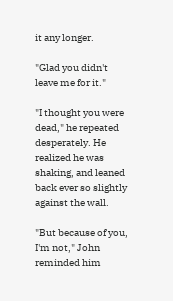it any longer.

"Glad you didn't leave me for it."

"I thought you were dead," he repeated desperately. He realized he was shaking, and leaned back ever so slightly against the wall.

"But because of you, I'm not," John reminded him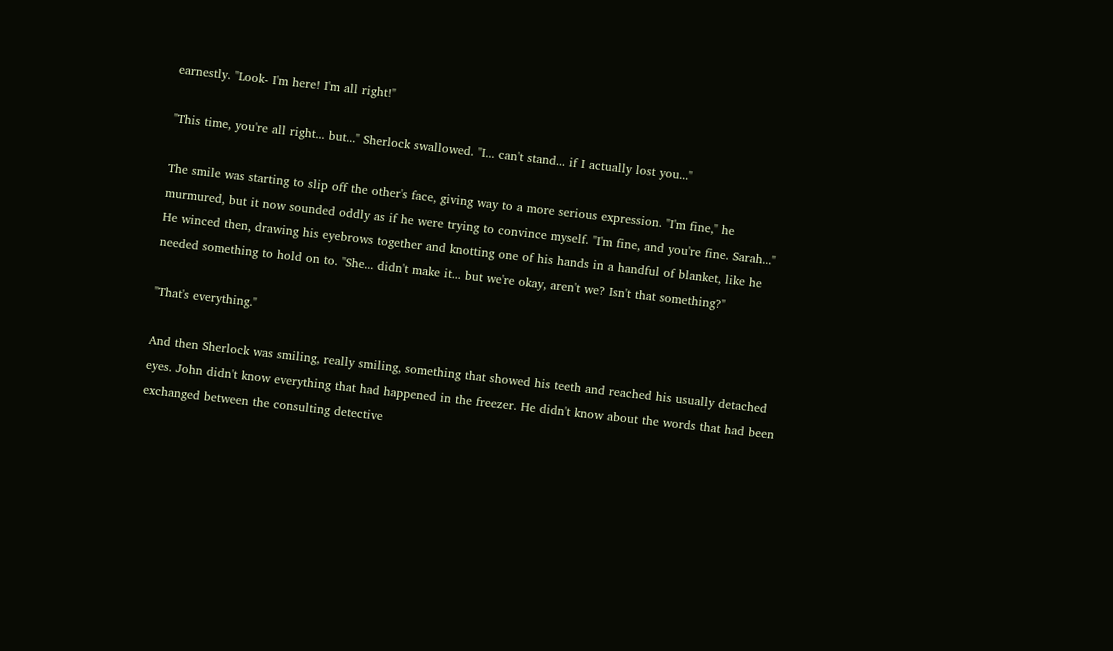earnestly. "Look- I'm here! I'm all right!"

"This time, you're all right... but..." Sherlock swallowed. "I... can't stand... if I actually lost you..."

The smile was starting to slip off the other's face, giving way to a more serious expression. "I'm fine," he murmured, but it now sounded oddly as if he were trying to convince myself. "I'm fine, and you're fine. Sarah..." He winced then, drawing his eyebrows together and knotting one of his hands in a handful of blanket, like he needed something to hold on to. "She... didn't make it... but we're okay, aren't we? Isn't that something?"

"That's everything."

And then Sherlock was smiling, really smiling, something that showed his teeth and reached his usually detached eyes. John didn't know everything that had happened in the freezer. He didn't know about the words that had been exchanged between the consulting detective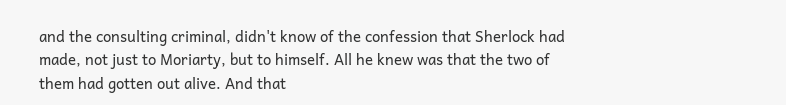and the consulting criminal, didn't know of the confession that Sherlock had made, not just to Moriarty, but to himself. All he knew was that the two of them had gotten out alive. And that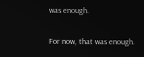was enough.

For now, that was enough.